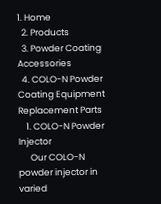1. Home
  2. Products
  3. Powder Coating Accessories
  4. COLO-N Powder Coating Equipment Replacement Parts
    1. COLO-N Powder Injector
      Our COLO-N powder injector in varied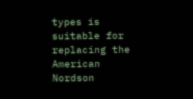types is suitable for replacing the American Nordson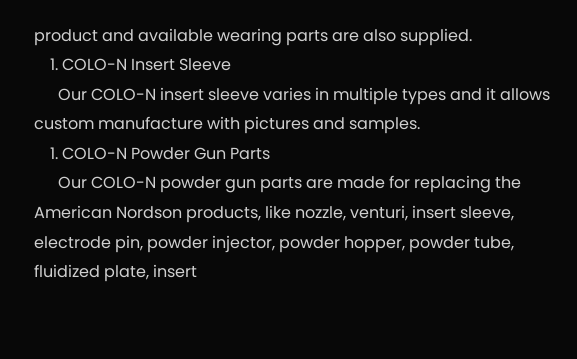product and available wearing parts are also supplied.
    1. COLO-N Insert Sleeve
      Our COLO-N insert sleeve varies in multiple types and it allows custom manufacture with pictures and samples.
    1. COLO-N Powder Gun Parts
      Our COLO-N powder gun parts are made for replacing the American Nordson products, like nozzle, venturi, insert sleeve, electrode pin, powder injector, powder hopper, powder tube, fluidized plate, insert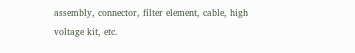assembly, connector, filter element, cable, high voltage kit, etc.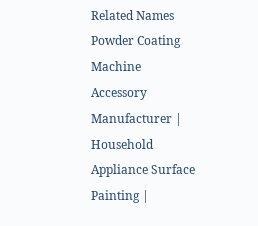Related Names
Powder Coating Machine Accessory Manufacturer | Household Appliance Surface Painting |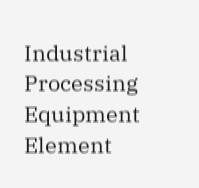Industrial Processing Equipment Element